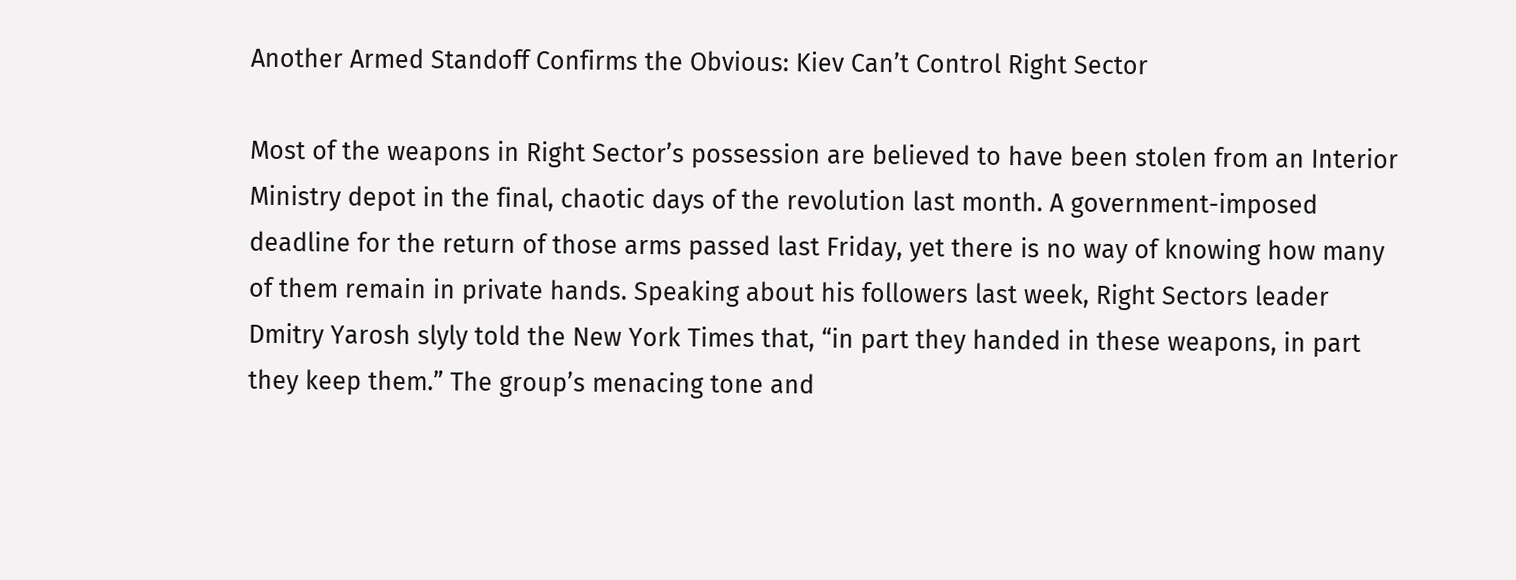Another Armed Standoff Confirms the Obvious: Kiev Can’t Control Right Sector

Most of the weapons in Right Sector’s possession are believed to have been stolen from an Interior Ministry depot in the final, chaotic days of the revolution last month. A government-imposed deadline for the return of those arms passed last Friday, yet there is no way of knowing how many of them remain in private hands. Speaking about his followers last week, Right Sectors leader Dmitry Yarosh slyly told the New York Times that, “in part they handed in these weapons, in part they keep them.” The group’s menacing tone and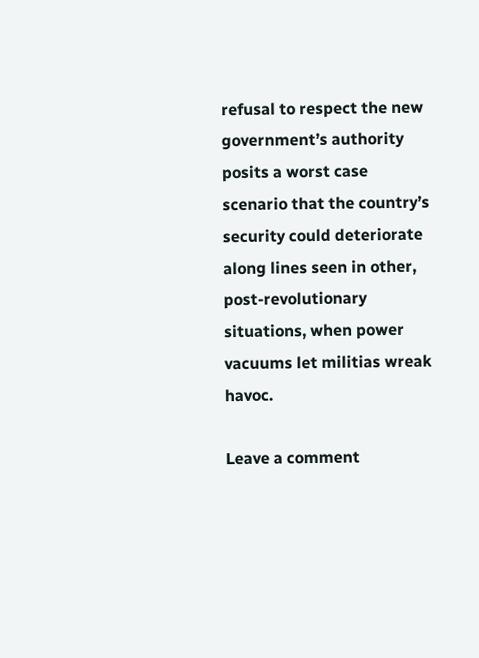refusal to respect the new government’s authority posits a worst case scenario that the country’s security could deteriorate along lines seen in other, post-revolutionary situations, when power vacuums let militias wreak havoc.

Leave a comment